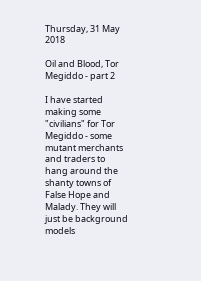Thursday, 31 May 2018

Oil and Blood, Tor Megiddo - part 2

I have started making some "civilians" for Tor Megiddo - some mutant merchants and traders to hang around the shanty towns of False Hope and Malady. They will just be background models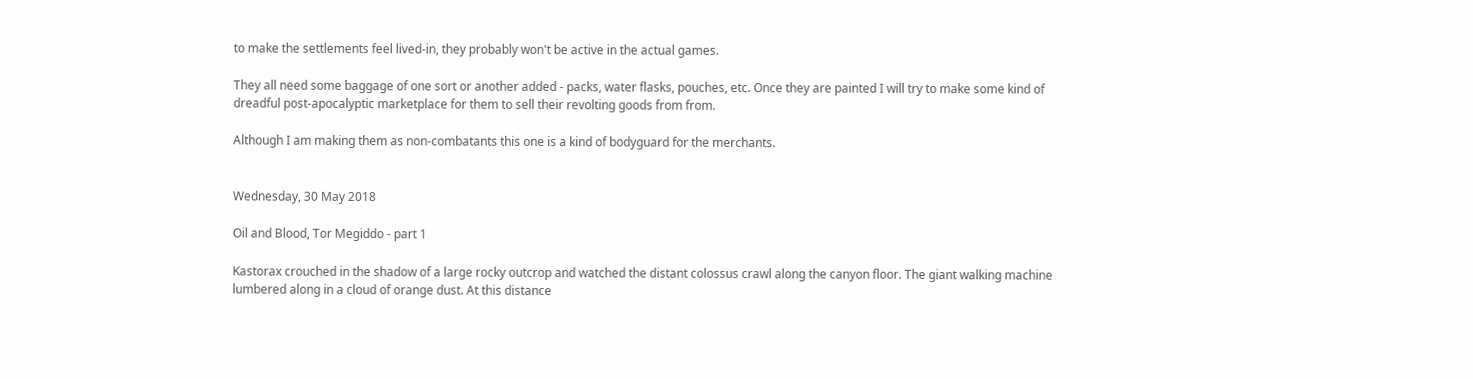to make the settlements feel lived-in, they probably won't be active in the actual games.

They all need some baggage of one sort or another added - packs, water flasks, pouches, etc. Once they are painted I will try to make some kind of dreadful post-apocalyptic marketplace for them to sell their revolting goods from from.

Although I am making them as non-combatants this one is a kind of bodyguard for the merchants.


Wednesday, 30 May 2018

Oil and Blood, Tor Megiddo - part 1

Kastorax crouched in the shadow of a large rocky outcrop and watched the distant colossus crawl along the canyon floor. The giant walking machine lumbered along in a cloud of orange dust. At this distance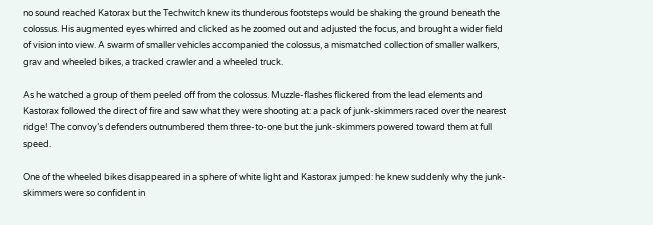no sound reached Katorax but the Techwitch knew its thunderous footsteps would be shaking the ground beneath the colossus. His augmented eyes whirred and clicked as he zoomed out and adjusted the focus, and brought a wider field of vision into view. A swarm of smaller vehicles accompanied the colossus, a mismatched collection of smaller walkers, grav and wheeled bikes, a tracked crawler and a wheeled truck.

As he watched a group of them peeled off from the colossus. Muzzle-flashes flickered from the lead elements and Kastorax followed the direct of fire and saw what they were shooting at: a pack of junk-skimmers raced over the nearest ridge! The convoy’s defenders outnumbered them three-to-one but the junk-skimmers powered toward them at full speed.

One of the wheeled bikes disappeared in a sphere of white light and Kastorax jumped: he knew suddenly why the junk-skimmers were so confident in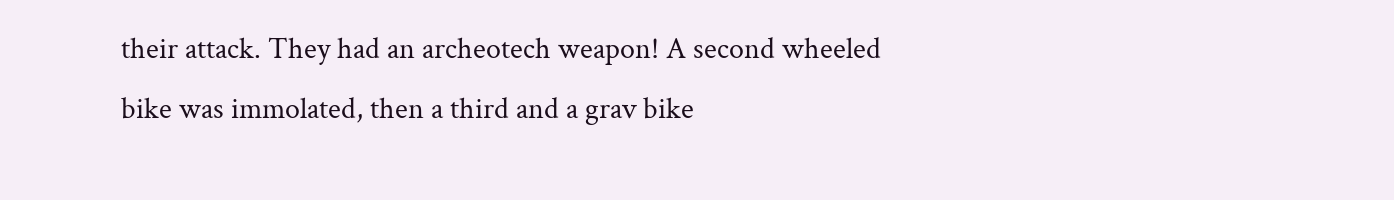their attack. They had an archeotech weapon! A second wheeled bike was immolated, then a third and a grav bike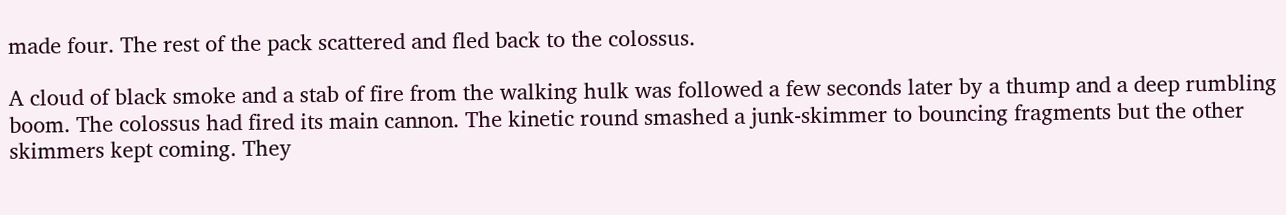made four. The rest of the pack scattered and fled back to the colossus.

A cloud of black smoke and a stab of fire from the walking hulk was followed a few seconds later by a thump and a deep rumbling boom. The colossus had fired its main cannon. The kinetic round smashed a junk-skimmer to bouncing fragments but the other skimmers kept coming. They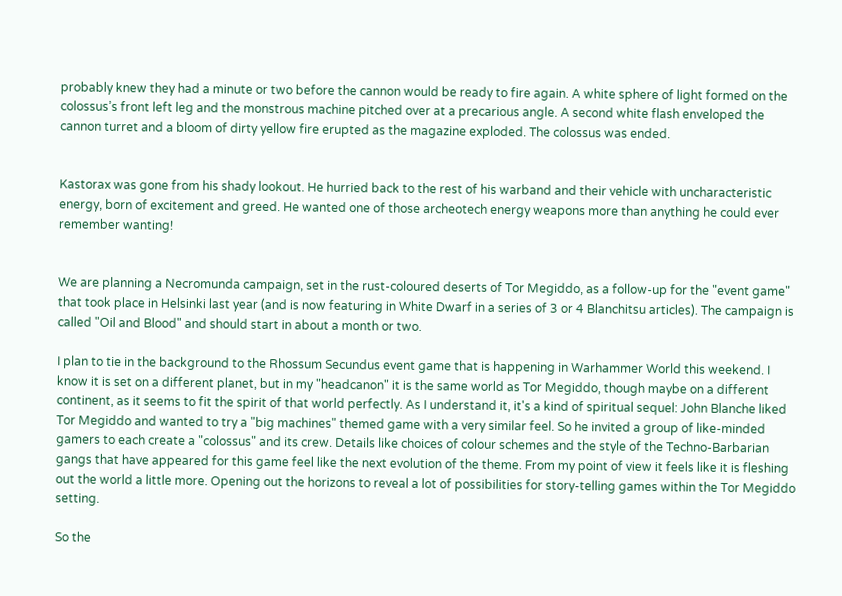probably knew they had a minute or two before the cannon would be ready to fire again. A white sphere of light formed on the colossus’s front left leg and the monstrous machine pitched over at a precarious angle. A second white flash enveloped the cannon turret and a bloom of dirty yellow fire erupted as the magazine exploded. The colossus was ended.


Kastorax was gone from his shady lookout. He hurried back to the rest of his warband and their vehicle with uncharacteristic energy, born of excitement and greed. He wanted one of those archeotech energy weapons more than anything he could ever remember wanting!


We are planning a Necromunda campaign, set in the rust-coloured deserts of Tor Megiddo, as a follow-up for the "event game" that took place in Helsinki last year (and is now featuring in White Dwarf in a series of 3 or 4 Blanchitsu articles). The campaign is called "Oil and Blood" and should start in about a month or two.

I plan to tie in the background to the Rhossum Secundus event game that is happening in Warhammer World this weekend. I know it is set on a different planet, but in my "headcanon" it is the same world as Tor Megiddo, though maybe on a different continent, as it seems to fit the spirit of that world perfectly. As I understand it, it's a kind of spiritual sequel: John Blanche liked Tor Megiddo and wanted to try a "big machines" themed game with a very similar feel. So he invited a group of like-minded gamers to each create a "colossus" and its crew. Details like choices of colour schemes and the style of the Techno-Barbarian gangs that have appeared for this game feel like the next evolution of the theme. From my point of view it feels like it is fleshing out the world a little more. Opening out the horizons to reveal a lot of possibilities for story-telling games within the Tor Megiddo setting.

So the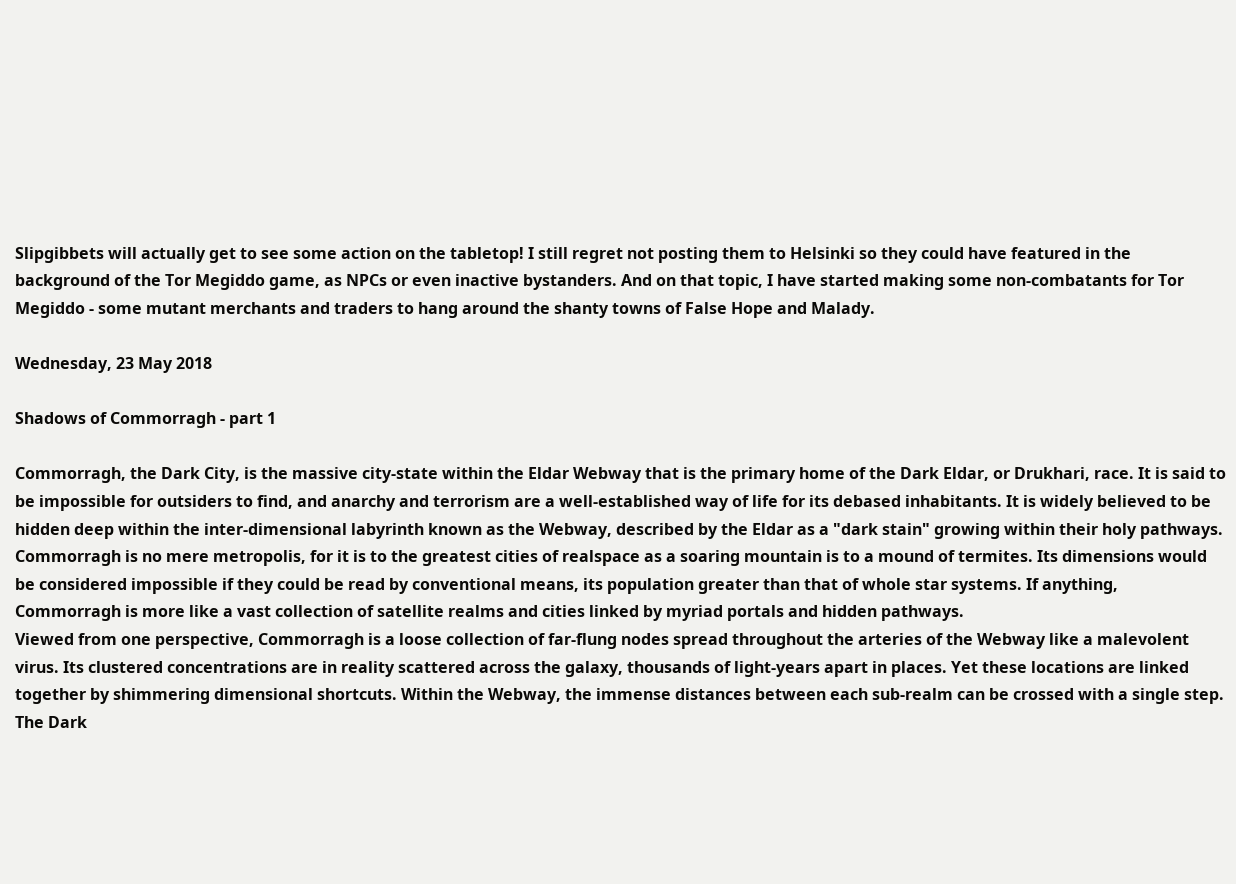Slipgibbets will actually get to see some action on the tabletop! I still regret not posting them to Helsinki so they could have featured in the background of the Tor Megiddo game, as NPCs or even inactive bystanders. And on that topic, I have started making some non-combatants for Tor Megiddo - some mutant merchants and traders to hang around the shanty towns of False Hope and Malady.

Wednesday, 23 May 2018

Shadows of Commorragh - part 1

Commorragh, the Dark City, is the massive city-state within the Eldar Webway that is the primary home of the Dark Eldar, or Drukhari, race. It is said to be impossible for outsiders to find, and anarchy and terrorism are a well-established way of life for its debased inhabitants. It is widely believed to be hidden deep within the inter-dimensional labyrinth known as the Webway, described by the Eldar as a "dark stain" growing within their holy pathways.
Commorragh is no mere metropolis, for it is to the greatest cities of realspace as a soaring mountain is to a mound of termites. Its dimensions would be considered impossible if they could be read by conventional means, its population greater than that of whole star systems. If anything, Commorragh is more like a vast collection of satellite realms and cities linked by myriad portals and hidden pathways.
Viewed from one perspective, Commorragh is a loose collection of far-flung nodes spread throughout the arteries of the Webway like a malevolent virus. Its clustered concentrations are in reality scattered across the galaxy, thousands of light-years apart in places. Yet these locations are linked together by shimmering dimensional shortcuts. Within the Webway, the immense distances between each sub-realm can be crossed with a single step.
The Dark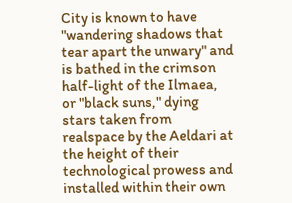City is known to have "wandering shadows that tear apart the unwary" and is bathed in the crimson half-light of the Ilmaea, or "black suns," dying stars taken from realspace by the Aeldari at the height of their technological prowess and installed within their own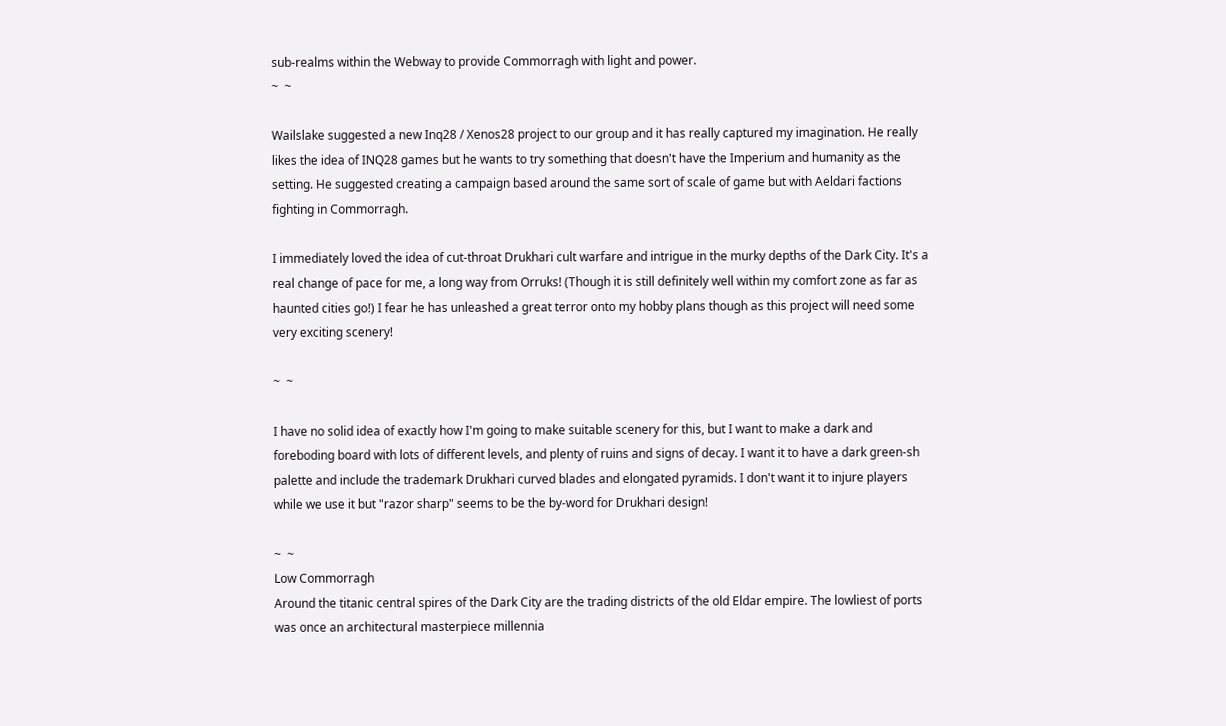sub-realms within the Webway to provide Commorragh with light and power.
~  ~

Wailslake suggested a new Inq28 / Xenos28 project to our group and it has really captured my imagination. He really likes the idea of INQ28 games but he wants to try something that doesn't have the Imperium and humanity as the setting. He suggested creating a campaign based around the same sort of scale of game but with Aeldari factions fighting in Commorragh.

I immediately loved the idea of cut-throat Drukhari cult warfare and intrigue in the murky depths of the Dark City. It's a real change of pace for me, a long way from Orruks! (Though it is still definitely well within my comfort zone as far as haunted cities go!) I fear he has unleashed a great terror onto my hobby plans though as this project will need some very exciting scenery!

~  ~

I have no solid idea of exactly how I'm going to make suitable scenery for this, but I want to make a dark and foreboding board with lots of different levels, and plenty of ruins and signs of decay. I want it to have a dark green-sh palette and include the trademark Drukhari curved blades and elongated pyramids. I don't want it to injure players while we use it but "razor sharp" seems to be the by-word for Drukhari design!

~  ~
Low Commorragh
Around the titanic central spires of the Dark City are the trading districts of the old Eldar empire. The lowliest of ports was once an architectural masterpiece millennia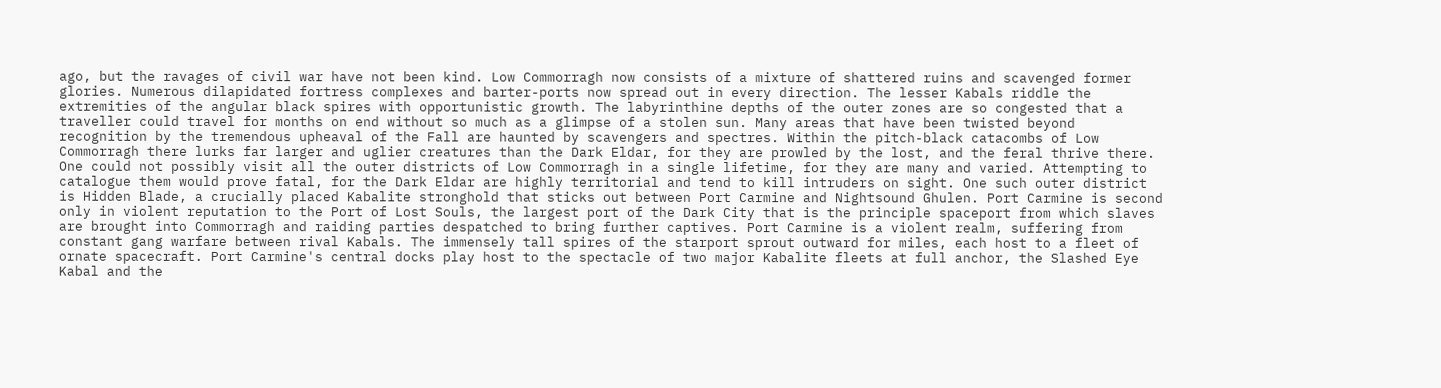ago, but the ravages of civil war have not been kind. Low Commorragh now consists of a mixture of shattered ruins and scavenged former glories. Numerous dilapidated fortress complexes and barter-ports now spread out in every direction. The lesser Kabals riddle the extremities of the angular black spires with opportunistic growth. The labyrinthine depths of the outer zones are so congested that a traveller could travel for months on end without so much as a glimpse of a stolen sun. Many areas that have been twisted beyond recognition by the tremendous upheaval of the Fall are haunted by scavengers and spectres. Within the pitch-black catacombs of Low Commorragh there lurks far larger and uglier creatures than the Dark Eldar, for they are prowled by the lost, and the feral thrive there.
One could not possibly visit all the outer districts of Low Commorragh in a single lifetime, for they are many and varied. Attempting to catalogue them would prove fatal, for the Dark Eldar are highly territorial and tend to kill intruders on sight. One such outer district is Hidden Blade, a crucially placed Kabalite stronghold that sticks out between Port Carmine and Nightsound Ghulen. Port Carmine is second only in violent reputation to the Port of Lost Souls, the largest port of the Dark City that is the principle spaceport from which slaves are brought into Commorragh and raiding parties despatched to bring further captives. Port Carmine is a violent realm, suffering from constant gang warfare between rival Kabals. The immensely tall spires of the starport sprout outward for miles, each host to a fleet of ornate spacecraft. Port Carmine's central docks play host to the spectacle of two major Kabalite fleets at full anchor, the Slashed Eye Kabal and the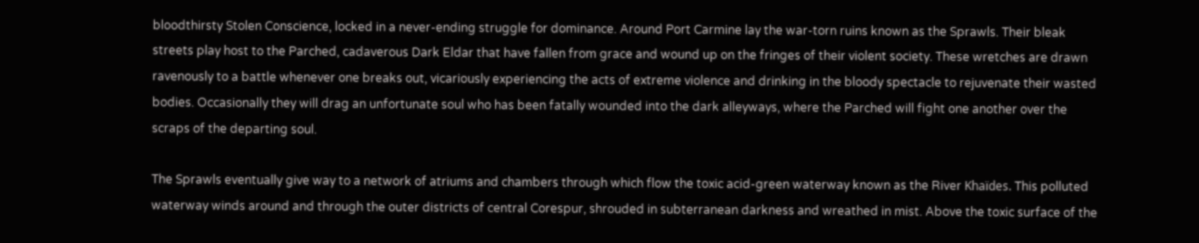bloodthirsty Stolen Conscience, locked in a never-ending struggle for dominance. Around Port Carmine lay the war-torn ruins known as the Sprawls. Their bleak streets play host to the Parched, cadaverous Dark Eldar that have fallen from grace and wound up on the fringes of their violent society. These wretches are drawn ravenously to a battle whenever one breaks out, vicariously experiencing the acts of extreme violence and drinking in the bloody spectacle to rejuvenate their wasted bodies. Occasionally they will drag an unfortunate soul who has been fatally wounded into the dark alleyways, where the Parched will fight one another over the scraps of the departing soul.

The Sprawls eventually give way to a network of atriums and chambers through which flow the toxic acid-green waterway known as the River Khaïdes. This polluted waterway winds around and through the outer districts of central Corespur, shrouded in subterranean darkness and wreathed in mist. Above the toxic surface of the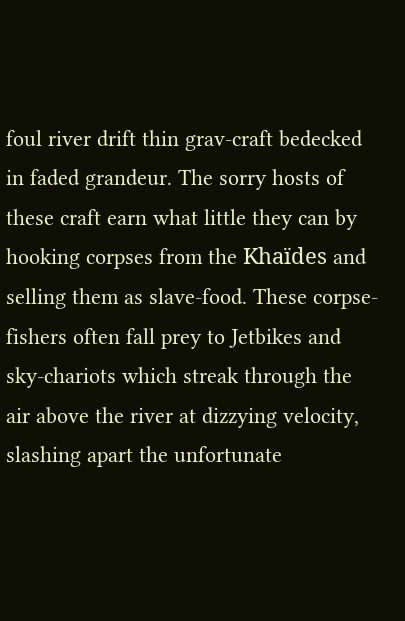foul river drift thin grav-craft bedecked in faded grandeur. The sorry hosts of these craft earn what little they can by hooking corpses from the Khaïdes and selling them as slave-food. These corpse-fishers often fall prey to Jetbikes and sky-chariots which streak through the air above the river at dizzying velocity, slashing apart the unfortunate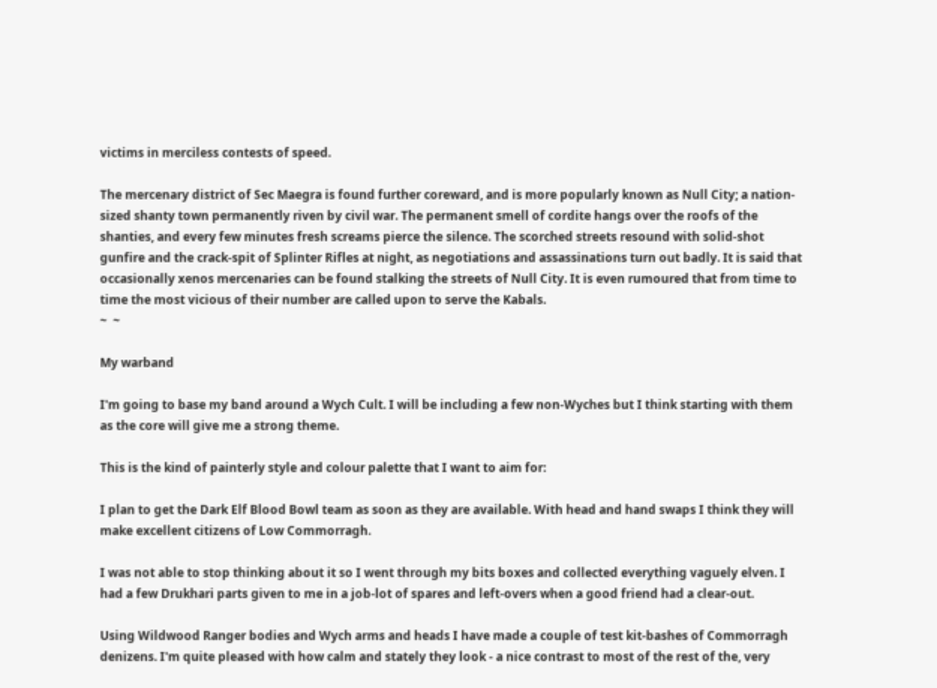victims in merciless contests of speed.

The mercenary district of Sec Maegra is found further coreward, and is more popularly known as Null City; a nation-sized shanty town permanently riven by civil war. The permanent smell of cordite hangs over the roofs of the shanties, and every few minutes fresh screams pierce the silence. The scorched streets resound with solid-shot gunfire and the crack-spit of Splinter Rifles at night, as negotiations and assassinations turn out badly. It is said that occasionally xenos mercenaries can be found stalking the streets of Null City. It is even rumoured that from time to time the most vicious of their number are called upon to serve the Kabals.
~  ~

My warband

I'm going to base my band around a Wych Cult. I will be including a few non-Wyches but I think starting with them as the core will give me a strong theme.

This is the kind of painterly style and colour palette that I want to aim for:

I plan to get the Dark Elf Blood Bowl team as soon as they are available. With head and hand swaps I think they will make excellent citizens of Low Commorragh.

I was not able to stop thinking about it so I went through my bits boxes and collected everything vaguely elven. I had a few Drukhari parts given to me in a job-lot of spares and left-overs when a good friend had a clear-out.

Using Wildwood Ranger bodies and Wych arms and heads I have made a couple of test kit-bashes of Commorragh denizens. I'm quite pleased with how calm and stately they look - a nice contrast to most of the rest of the, very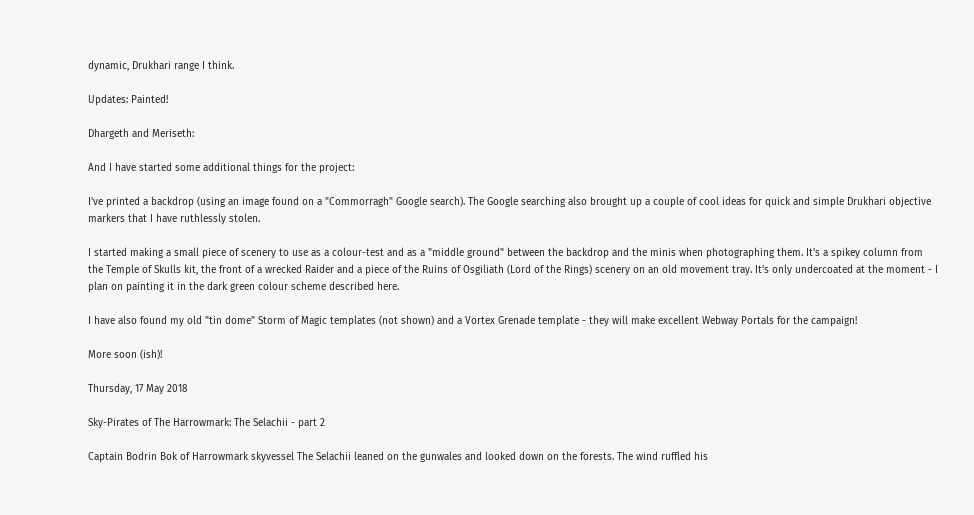dynamic, Drukhari range I think.

Updates: Painted!

Dhargeth and Meriseth:

And I have started some additional things for the project:

I've printed a backdrop (using an image found on a "Commorragh" Google search). The Google searching also brought up a couple of cool ideas for quick and simple Drukhari objective markers that I have ruthlessly stolen.

I started making a small piece of scenery to use as a colour-test and as a "middle ground" between the backdrop and the minis when photographing them. It's a spikey column from the Temple of Skulls kit, the front of a wrecked Raider and a piece of the Ruins of Osgiliath (Lord of the Rings) scenery on an old movement tray. It's only undercoated at the moment - I plan on painting it in the dark green colour scheme described here.

I have also found my old "tin dome" Storm of Magic templates (not shown) and a Vortex Grenade template - they will make excellent Webway Portals for the campaign!

More soon (ish)!

Thursday, 17 May 2018

Sky-Pirates of The Harrowmark: The Selachii - part 2

Captain Bodrin Bok of Harrowmark skyvessel The Selachii leaned on the gunwales and looked down on the forests. The wind ruffled his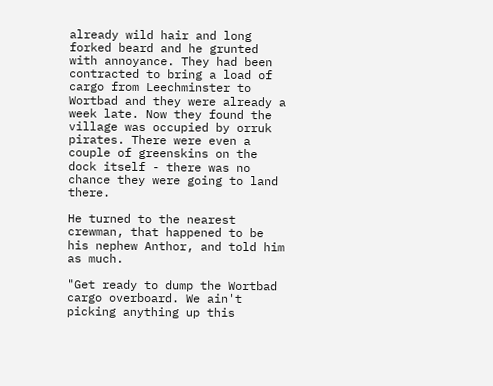already wild hair and long forked beard and he grunted with annoyance. They had been contracted to bring a load of cargo from Leechminster to Wortbad and they were already a week late. Now they found the village was occupied by orruk pirates. There were even a couple of greenskins on the dock itself - there was no chance they were going to land there.

He turned to the nearest crewman, that happened to be his nephew Anthor, and told him as much.

"Get ready to dump the Wortbad cargo overboard. We ain't picking anything up this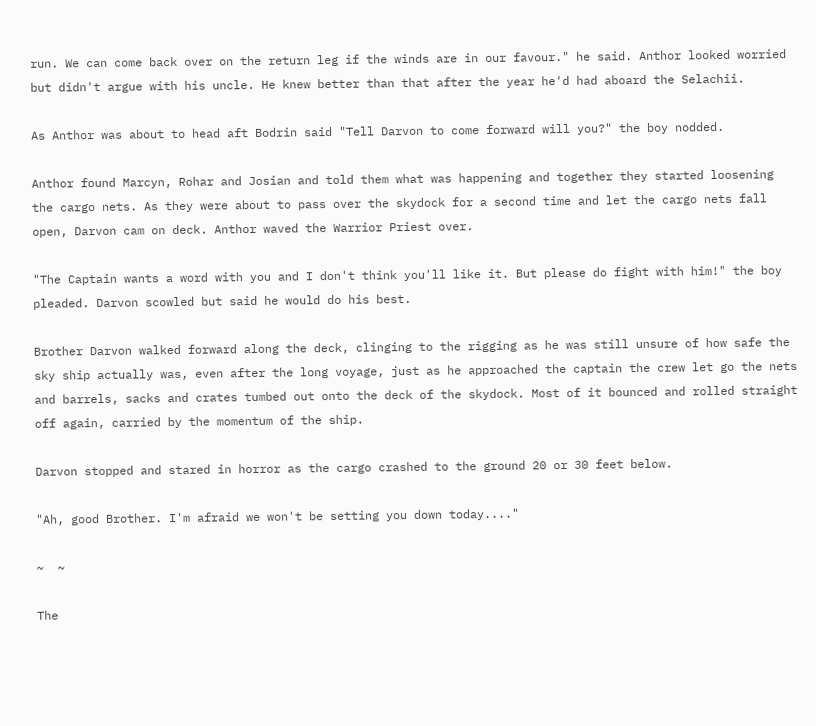run. We can come back over on the return leg if the winds are in our favour." he said. Anthor looked worried but didn't argue with his uncle. He knew better than that after the year he'd had aboard the Selachii.

As Anthor was about to head aft Bodrin said "Tell Darvon to come forward will you?" the boy nodded.

Anthor found Marcyn, Rohar and Josian and told them what was happening and together they started loosening the cargo nets. As they were about to pass over the skydock for a second time and let the cargo nets fall open, Darvon cam on deck. Anthor waved the Warrior Priest over.

"The Captain wants a word with you and I don't think you'll like it. But please do fight with him!" the boy pleaded. Darvon scowled but said he would do his best.

Brother Darvon walked forward along the deck, clinging to the rigging as he was still unsure of how safe the sky ship actually was, even after the long voyage, just as he approached the captain the crew let go the nets and barrels, sacks and crates tumbed out onto the deck of the skydock. Most of it bounced and rolled straight off again, carried by the momentum of the ship.

Darvon stopped and stared in horror as the cargo crashed to the ground 20 or 30 feet below.

"Ah, good Brother. I'm afraid we won't be setting you down today...."

~  ~

The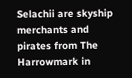Selachii are skyship merchants and pirates from The Harrowmark in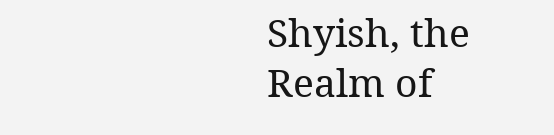Shyish, the Realm of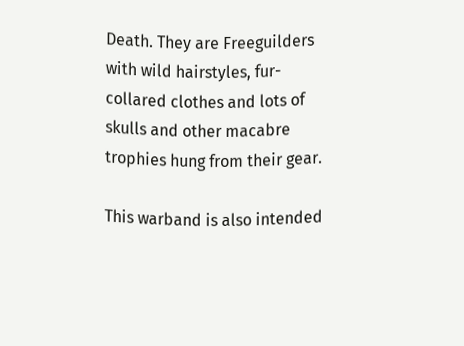Death. They are Freeguilders with wild hairstyles, fur-collared clothes and lots of skulls and other macabre trophies hung from their gear.

This warband is also intended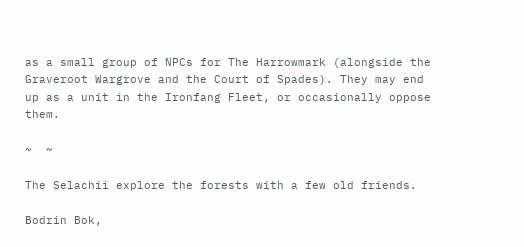as a small group of NPCs for The Harrowmark (alongside the Graveroot Wargrove and the Court of Spades). They may end up as a unit in the Ironfang Fleet, or occasionally oppose them.

~  ~

The Selachii explore the forests with a few old friends.

Bodrin Bok,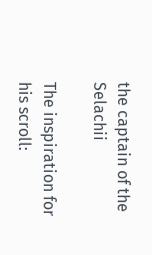the captain of the Selachii

The inspiration for his scroll: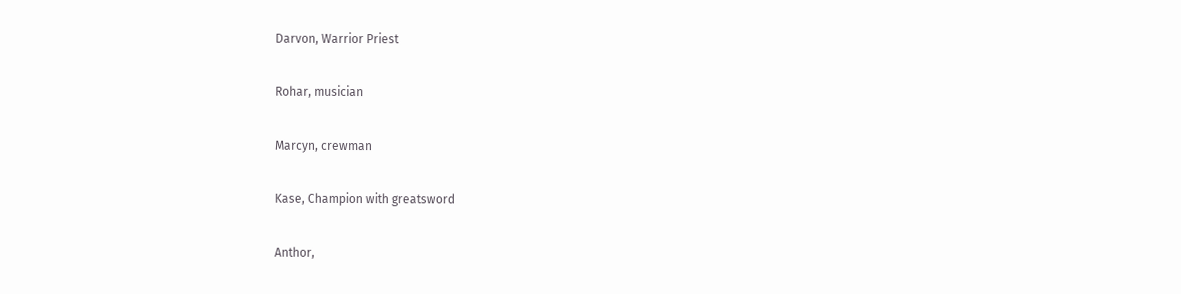Darvon, Warrior Priest

Rohar, musician

Marcyn, crewman

Kase, Champion with greatsword

Anthor,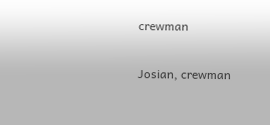crewman

Josian, crewman